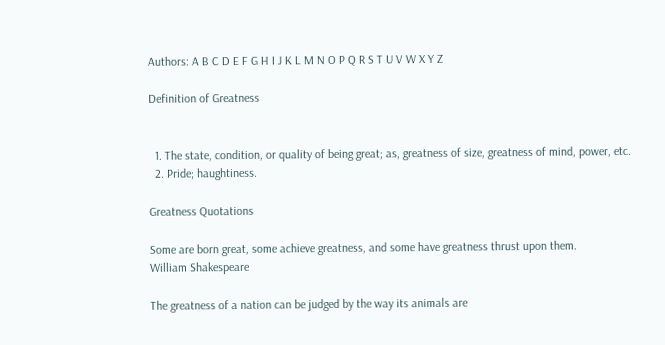Authors: A B C D E F G H I J K L M N O P Q R S T U V W X Y Z

Definition of Greatness


  1. The state, condition, or quality of being great; as, greatness of size, greatness of mind, power, etc.
  2. Pride; haughtiness.

Greatness Quotations

Some are born great, some achieve greatness, and some have greatness thrust upon them.
William Shakespeare

The greatness of a nation can be judged by the way its animals are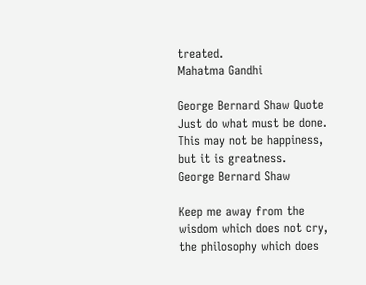treated.
Mahatma Gandhi

George Bernard Shaw Quote
Just do what must be done. This may not be happiness, but it is greatness.
George Bernard Shaw

Keep me away from the wisdom which does not cry, the philosophy which does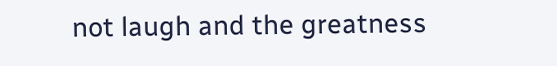not laugh and the greatness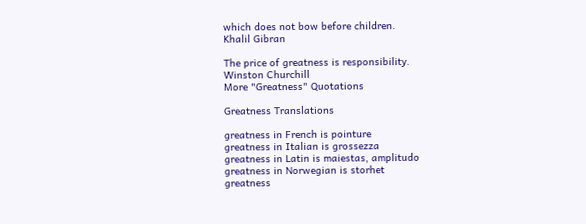which does not bow before children.
Khalil Gibran

The price of greatness is responsibility.
Winston Churchill
More "Greatness" Quotations

Greatness Translations

greatness in French is pointure
greatness in Italian is grossezza
greatness in Latin is maiestas, amplitudo
greatness in Norwegian is storhet
greatness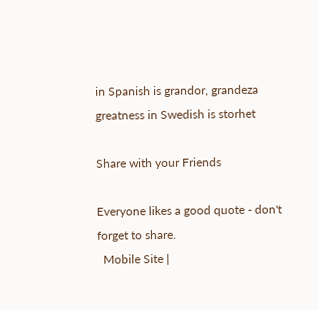in Spanish is grandor, grandeza
greatness in Swedish is storhet

Share with your Friends

Everyone likes a good quote - don't forget to share.
  Mobile Site |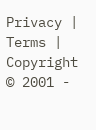Privacy | Terms |
Copyright © 2001 -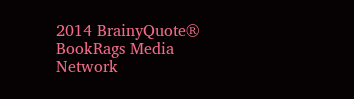2014 BrainyQuote®
BookRags Media Network